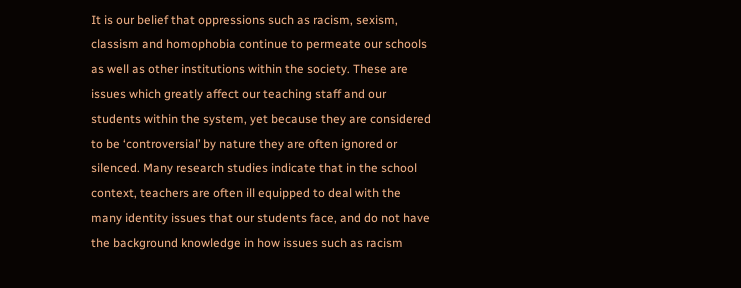It is our belief that oppressions such as racism, sexism, classism and homophobia continue to permeate our schools as well as other institutions within the society. These are issues which greatly affect our teaching staff and our students within the system, yet because they are considered to be ‘controversial’ by nature they are often ignored or silenced. Many research studies indicate that in the school context, teachers are often ill equipped to deal with the many identity issues that our students face, and do not have the background knowledge in how issues such as racism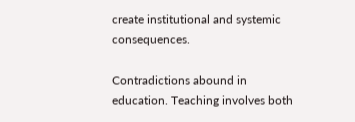create institutional and systemic consequences.

Contradictions abound in education. Teaching involves both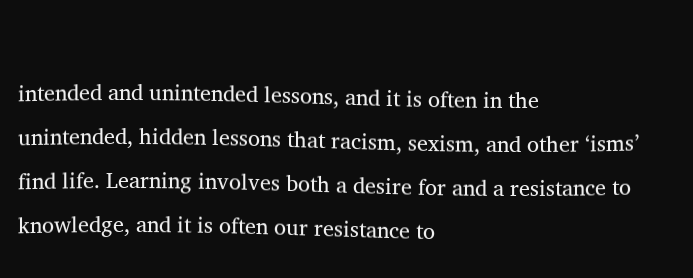intended and unintended lessons, and it is often in the unintended, hidden lessons that racism, sexism, and other ‘isms’ find life. Learning involves both a desire for and a resistance to knowledge, and it is often our resistance to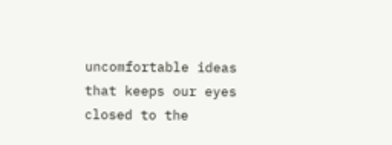uncomfortable ideas that keeps our eyes closed to the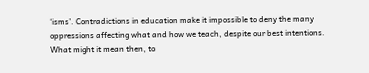‘isms’. Contradictions in education make it impossible to deny the many oppressions affecting what and how we teach, despite our best intentions. What might it mean then, to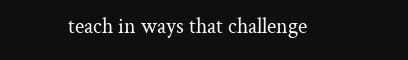teach in ways that challenge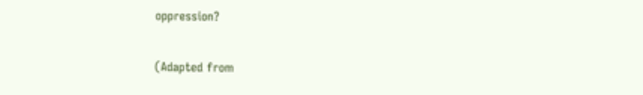oppression?

(Adapted from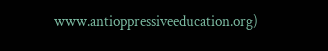www.antioppressiveeducation.org)